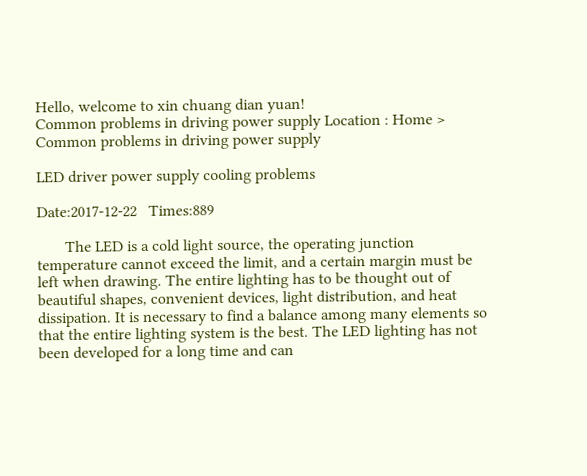Hello, welcome to xin chuang dian yuan!
Common problems in driving power supply Location : Home > Common problems in driving power supply

LED driver power supply cooling problems

Date:2017-12-22   Times:889

       The LED is a cold light source, the operating junction temperature cannot exceed the limit, and a certain margin must be left when drawing. The entire lighting has to be thought out of beautiful shapes, convenient devices, light distribution, and heat dissipation. It is necessary to find a balance among many elements so that the entire lighting system is the best. The LED lighting has not been developed for a long time and can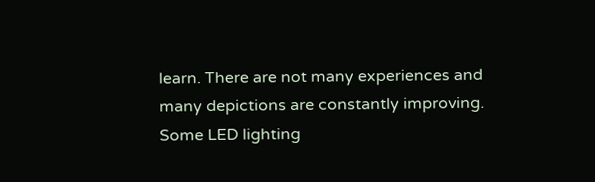learn. There are not many experiences and many depictions are constantly improving. Some LED lighting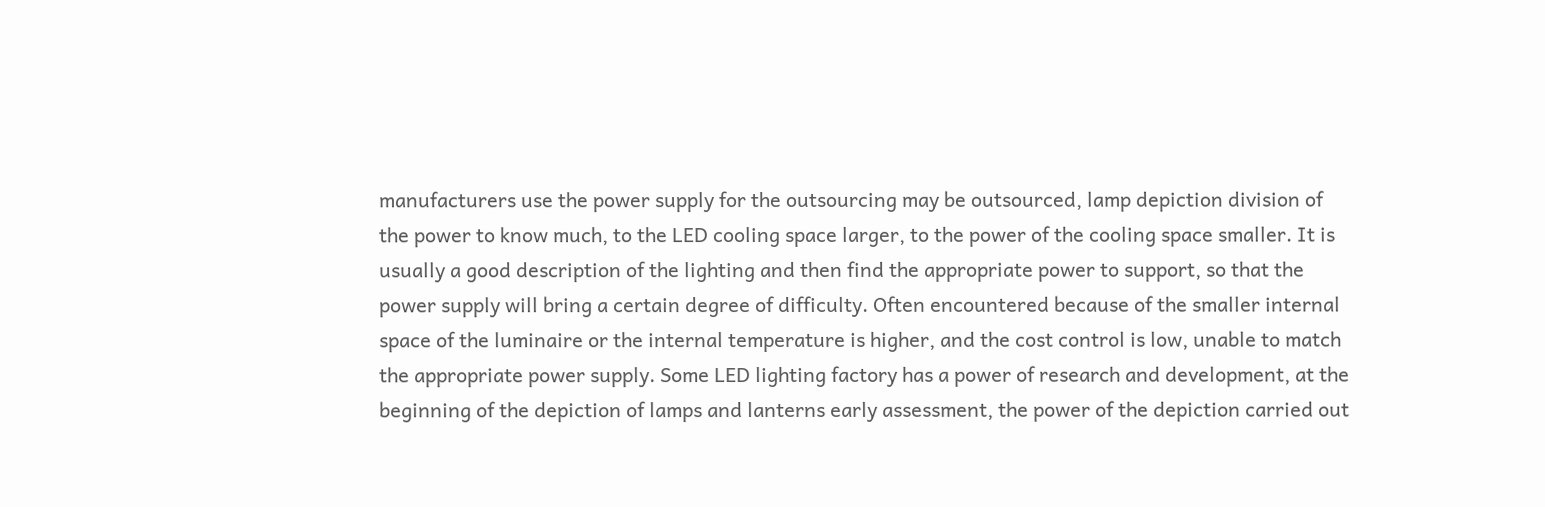manufacturers use the power supply for the outsourcing may be outsourced, lamp depiction division of the power to know much, to the LED cooling space larger, to the power of the cooling space smaller. It is usually a good description of the lighting and then find the appropriate power to support, so that the power supply will bring a certain degree of difficulty. Often encountered because of the smaller internal space of the luminaire or the internal temperature is higher, and the cost control is low, unable to match the appropriate power supply. Some LED lighting factory has a power of research and development, at the beginning of the depiction of lamps and lanterns early assessment, the power of the depiction carried out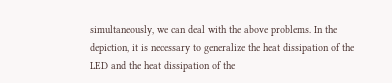simultaneously, we can deal with the above problems. In the depiction, it is necessary to generalize the heat dissipation of the LED and the heat dissipation of the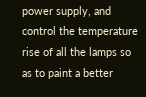power supply, and control the temperature rise of all the lamps so as to paint a better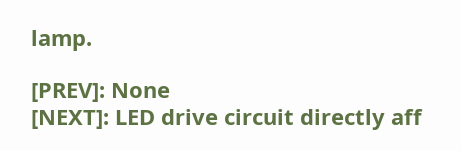lamp.

[PREV]: None
[NEXT]: LED drive circuit directly aff